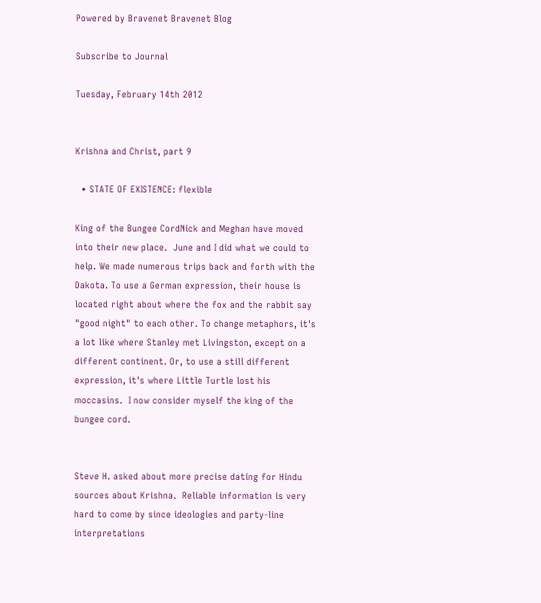Powered by Bravenet Bravenet Blog

Subscribe to Journal

Tuesday, February 14th 2012


Krishna and Christ, part 9

  • STATE OF EXISTENCE: flexible

King of the Bungee CordNick and Meghan have moved into their new place.  June and I did what we could to help. We made numerous trips back and forth with the Dakota. To use a German expression, their house is located right about where the fox and the rabbit say "good night" to each other. To change metaphors, it's a lot like where Stanley met Livingston, except on a different continent. Or, to use a still different expression, it's where Little Turtle lost his moccasins.  I now consider myself the king of the bungee cord.


Steve H. asked about more precise dating for Hindu sources about Krishna.  Reliable information is very hard to come by since ideologies and party-line interpretations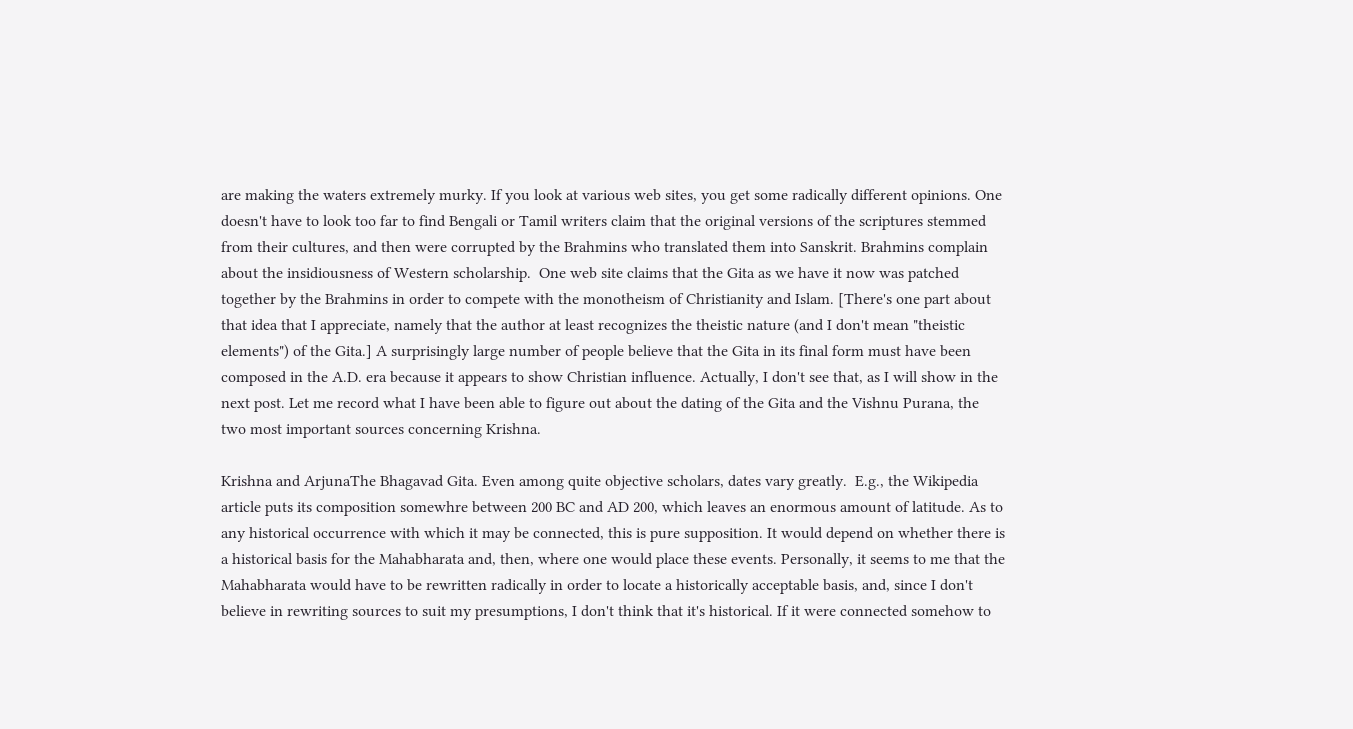are making the waters extremely murky. If you look at various web sites, you get some radically different opinions. One doesn't have to look too far to find Bengali or Tamil writers claim that the original versions of the scriptures stemmed from their cultures, and then were corrupted by the Brahmins who translated them into Sanskrit. Brahmins complain about the insidiousness of Western scholarship.  One web site claims that the Gita as we have it now was patched together by the Brahmins in order to compete with the monotheism of Christianity and Islam. [There's one part about that idea that I appreciate, namely that the author at least recognizes the theistic nature (and I don't mean "theistic elements") of the Gita.] A surprisingly large number of people believe that the Gita in its final form must have been composed in the A.D. era because it appears to show Christian influence. Actually, I don't see that, as I will show in the next post. Let me record what I have been able to figure out about the dating of the Gita and the Vishnu Purana, the two most important sources concerning Krishna.

Krishna and ArjunaThe Bhagavad Gita. Even among quite objective scholars, dates vary greatly.  E.g., the Wikipedia article puts its composition somewhre between 200 BC and AD 200, which leaves an enormous amount of latitude. As to any historical occurrence with which it may be connected, this is pure supposition. It would depend on whether there is a historical basis for the Mahabharata and, then, where one would place these events. Personally, it seems to me that the Mahabharata would have to be rewritten radically in order to locate a historically acceptable basis, and, since I don't believe in rewriting sources to suit my presumptions, I don't think that it's historical. If it were connected somehow to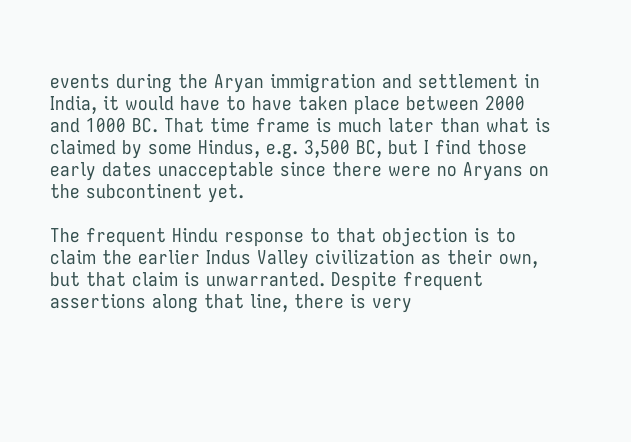events during the Aryan immigration and settlement in India, it would have to have taken place between 2000 and 1000 BC. That time frame is much later than what is claimed by some Hindus, e.g. 3,500 BC, but I find those early dates unacceptable since there were no Aryans on the subcontinent yet.

The frequent Hindu response to that objection is to claim the earlier Indus Valley civilization as their own, but that claim is unwarranted. Despite frequent assertions along that line, there is very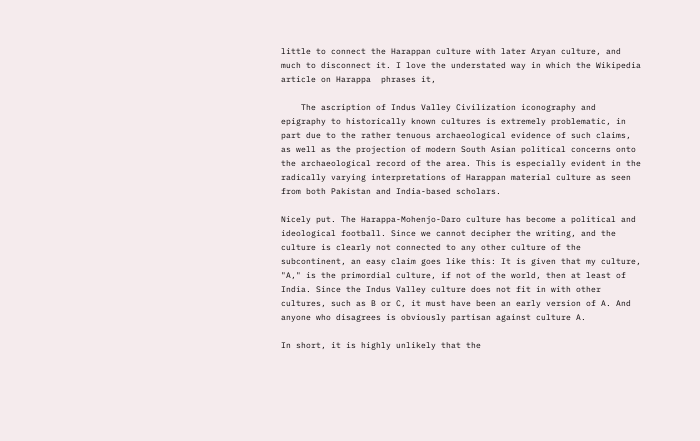little to connect the Harappan culture with later Aryan culture, and much to disconnect it. I love the understated way in which the Wikipedia article on Harappa  phrases it,

    The ascription of Indus Valley Civilization iconography and epigraphy to historically known cultures is extremely problematic, in part due to the rather tenuous archaeological evidence of such claims, as well as the projection of modern South Asian political concerns onto the archaeological record of the area. This is especially evident in the radically varying interpretations of Harappan material culture as seen from both Pakistan and India-based scholars.

Nicely put. The Harappa-Mohenjo-Daro culture has become a political and ideological football. Since we cannot decipher the writing, and the culture is clearly not connected to any other culture of the subcontinent, an easy claim goes like this: It is given that my culture, "A," is the primordial culture, if not of the world, then at least of India. Since the Indus Valley culture does not fit in with other cultures, such as B or C, it must have been an early version of A. And anyone who disagrees is obviously partisan against culture A.

In short, it is highly unlikely that the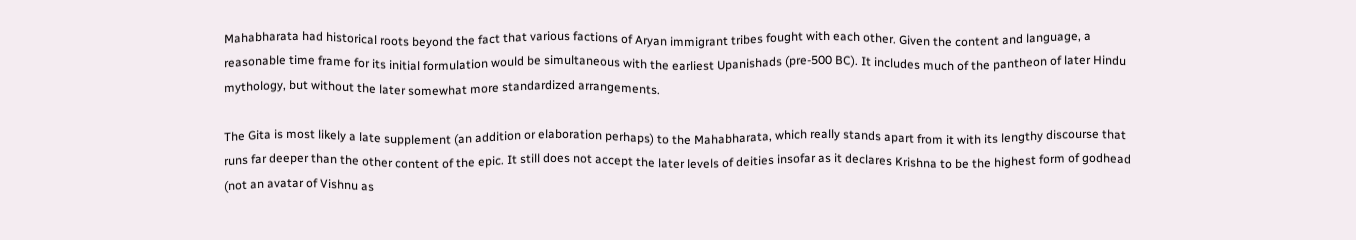Mahabharata had historical roots beyond the fact that various factions of Aryan immigrant tribes fought with each other. Given the content and language, a  reasonable time frame for its initial formulation would be simultaneous with the earliest Upanishads (pre-500 BC). It includes much of the pantheon of later Hindu mythology, but without the later somewhat more standardized arrangements.

The Gita is most likely a late supplement (an addition or elaboration perhaps) to the Mahabharata, which really stands apart from it with its lengthy discourse that runs far deeper than the other content of the epic. It still does not accept the later levels of deities insofar as it declares Krishna to be the highest form of godhead (not an avatar of Vishnu as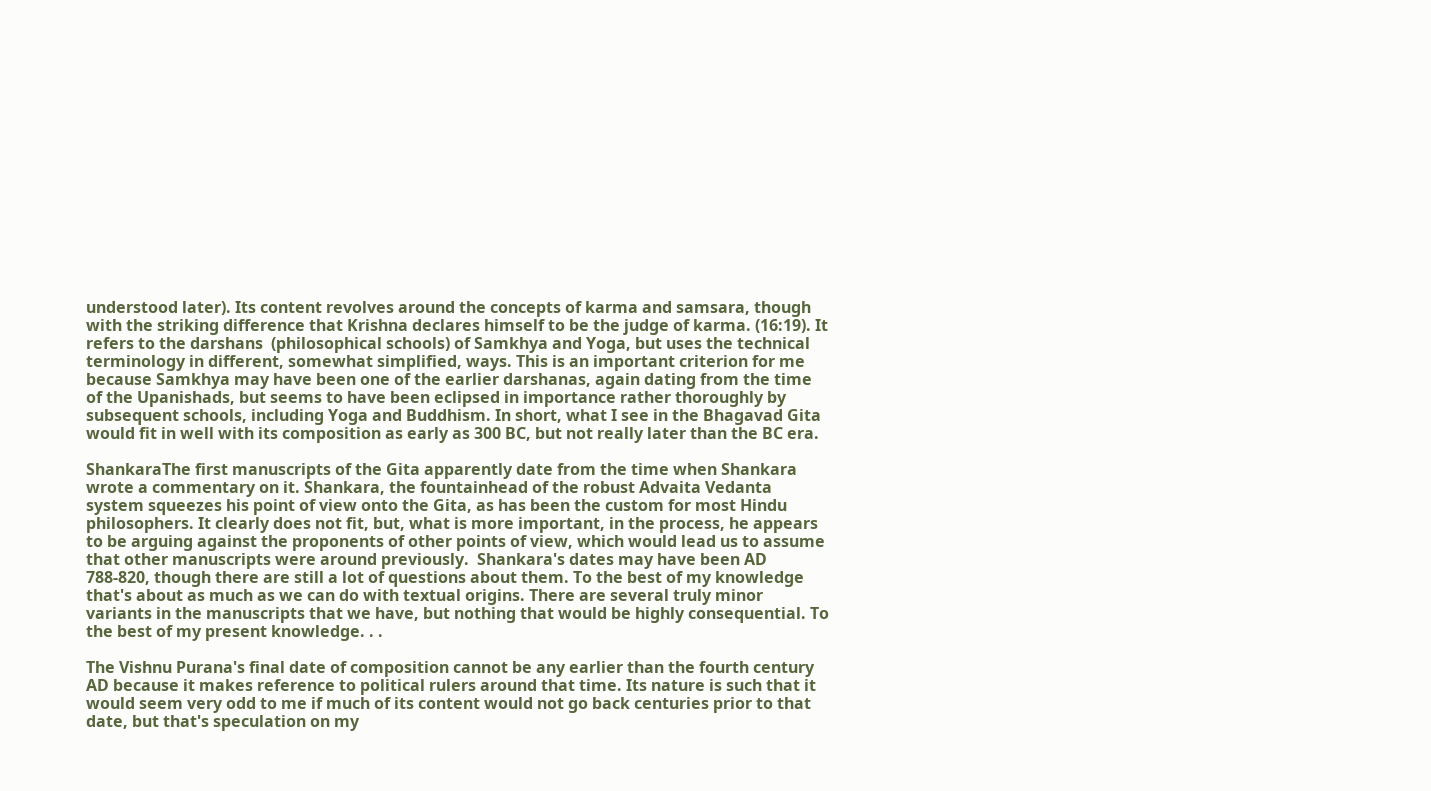understood later). Its content revolves around the concepts of karma and samsara, though with the striking difference that Krishna declares himself to be the judge of karma. (16:19). It refers to the darshans  (philosophical schools) of Samkhya and Yoga, but uses the technical terminology in different, somewhat simplified, ways. This is an important criterion for me because Samkhya may have been one of the earlier darshanas, again dating from the time of the Upanishads, but seems to have been eclipsed in importance rather thoroughly by subsequent schools, including Yoga and Buddhism. In short, what I see in the Bhagavad Gita would fit in well with its composition as early as 300 BC, but not really later than the BC era.

ShankaraThe first manuscripts of the Gita apparently date from the time when Shankara wrote a commentary on it. Shankara, the fountainhead of the robust Advaita Vedanta system squeezes his point of view onto the Gita, as has been the custom for most Hindu philosophers. It clearly does not fit, but, what is more important, in the process, he appears to be arguing against the proponents of other points of view, which would lead us to assume that other manuscripts were around previously.  Shankara's dates may have been AD 788-820, though there are still a lot of questions about them. To the best of my knowledge that's about as much as we can do with textual origins. There are several truly minor variants in the manuscripts that we have, but nothing that would be highly consequential. To the best of my present knowledge. . .

The Vishnu Purana's final date of composition cannot be any earlier than the fourth century AD because it makes reference to political rulers around that time. Its nature is such that it would seem very odd to me if much of its content would not go back centuries prior to that date, but that's speculation on my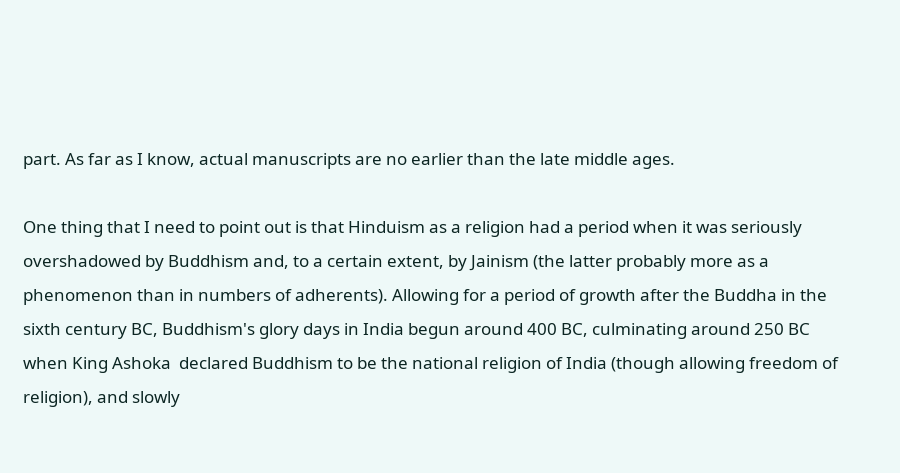part. As far as I know, actual manuscripts are no earlier than the late middle ages.

One thing that I need to point out is that Hinduism as a religion had a period when it was seriously overshadowed by Buddhism and, to a certain extent, by Jainism (the latter probably more as a phenomenon than in numbers of adherents). Allowing for a period of growth after the Buddha in the sixth century BC, Buddhism's glory days in India begun around 400 BC, culminating around 250 BC when King Ashoka  declared Buddhism to be the national religion of India (though allowing freedom of religion), and slowly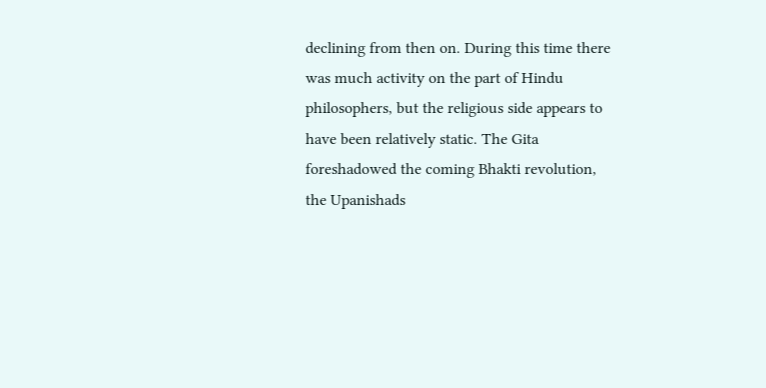declining from then on. During this time there was much activity on the part of Hindu philosophers, but the religious side appears to have been relatively static. The Gita foreshadowed the coming Bhakti revolution, the Upanishads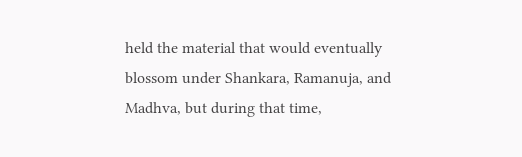held the material that would eventually blossom under Shankara, Ramanuja, and Madhva, but during that time,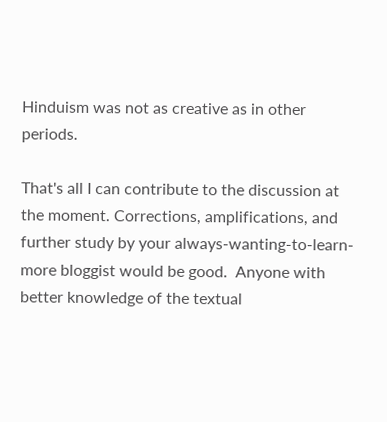Hinduism was not as creative as in other periods.

That's all I can contribute to the discussion at the moment. Corrections, amplifications, and further study by your always-wanting-to-learn-more bloggist would be good.  Anyone with better knowledge of the textual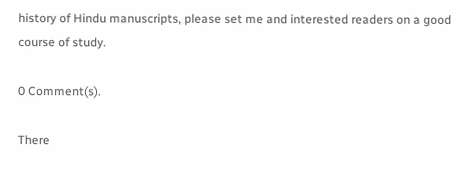history of Hindu manuscripts, please set me and interested readers on a good course of study.

0 Comment(s).

There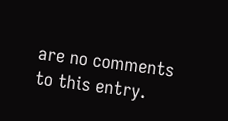are no comments to this entry.